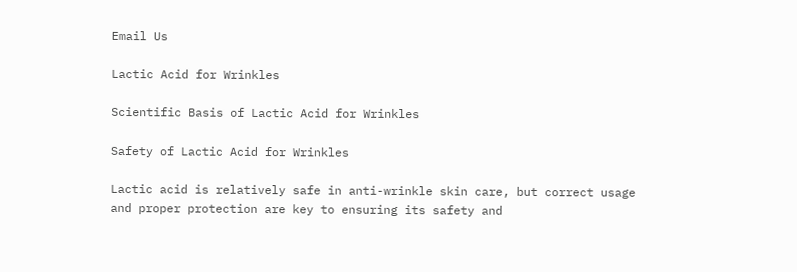Email Us

Lactic Acid for Wrinkles

Scientific Basis of Lactic Acid for Wrinkles

Safety of Lactic Acid for Wrinkles

Lactic acid is relatively safe in anti-wrinkle skin care, but correct usage and proper protection are key to ensuring its safety and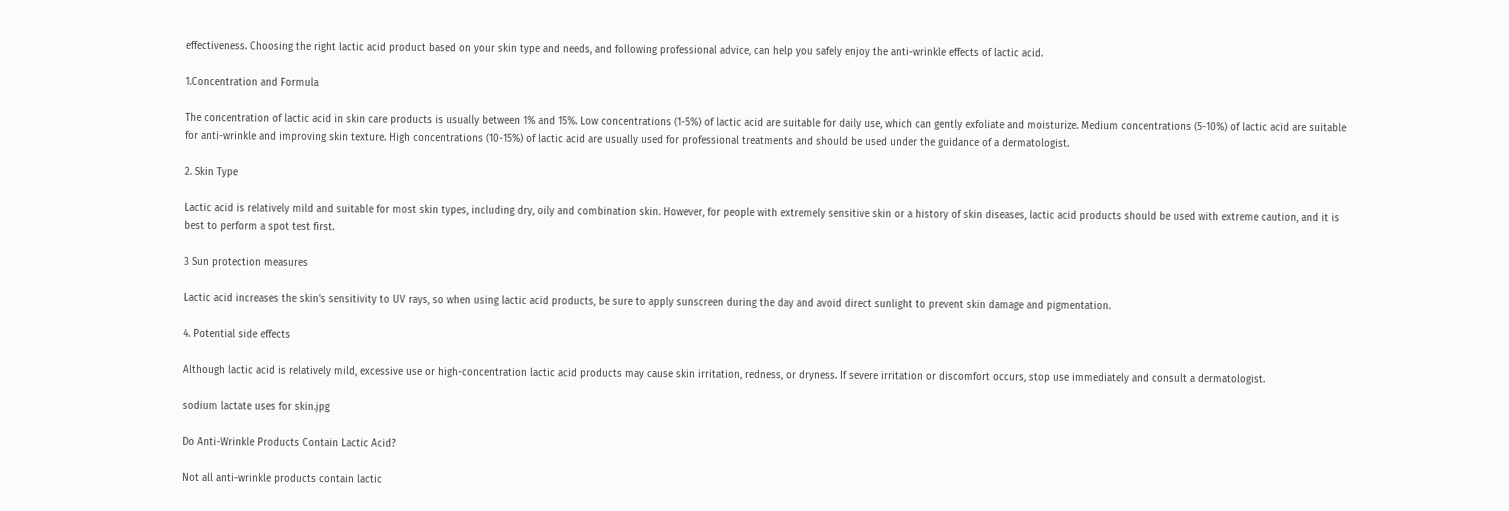effectiveness. Choosing the right lactic acid product based on your skin type and needs, and following professional advice, can help you safely enjoy the anti-wrinkle effects of lactic acid.

1.Concentration and Formula

The concentration of lactic acid in skin care products is usually between 1% and 15%. Low concentrations (1-5%) of lactic acid are suitable for daily use, which can gently exfoliate and moisturize. Medium concentrations (5-10%) of lactic acid are suitable for anti-wrinkle and improving skin texture. High concentrations (10-15%) of lactic acid are usually used for professional treatments and should be used under the guidance of a dermatologist.

2. Skin Type

Lactic acid is relatively mild and suitable for most skin types, including dry, oily and combination skin. However, for people with extremely sensitive skin or a history of skin diseases, lactic acid products should be used with extreme caution, and it is best to perform a spot test first.

3 Sun protection measures

Lactic acid increases the skin's sensitivity to UV rays, so when using lactic acid products, be sure to apply sunscreen during the day and avoid direct sunlight to prevent skin damage and pigmentation.

4. Potential side effects

Although lactic acid is relatively mild, excessive use or high-concentration lactic acid products may cause skin irritation, redness, or dryness. If severe irritation or discomfort occurs, stop use immediately and consult a dermatologist.

sodium lactate uses for skin.jpg

Do Anti-Wrinkle Products Contain Lactic Acid?

Not all anti-wrinkle products contain lactic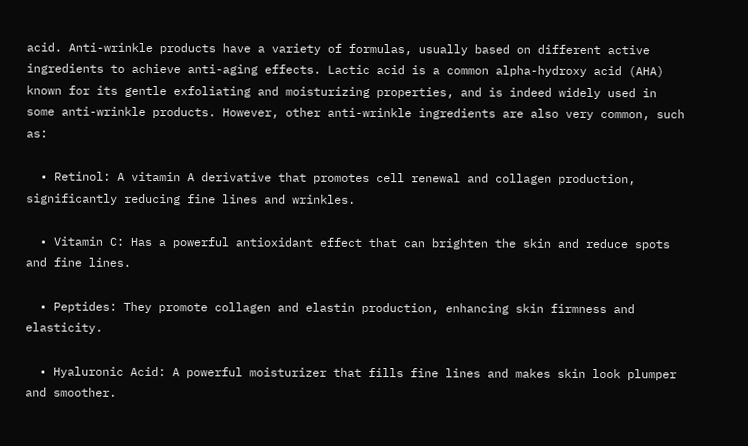acid. Anti-wrinkle products have a variety of formulas, usually based on different active ingredients to achieve anti-aging effects. Lactic acid is a common alpha-hydroxy acid (AHA) known for its gentle exfoliating and moisturizing properties, and is indeed widely used in some anti-wrinkle products. However, other anti-wrinkle ingredients are also very common, such as:

  • Retinol: A vitamin A derivative that promotes cell renewal and collagen production, significantly reducing fine lines and wrinkles.

  • Vitamin C: Has a powerful antioxidant effect that can brighten the skin and reduce spots and fine lines.

  • Peptides: They promote collagen and elastin production, enhancing skin firmness and elasticity.

  • Hyaluronic Acid: A powerful moisturizer that fills fine lines and makes skin look plumper and smoother.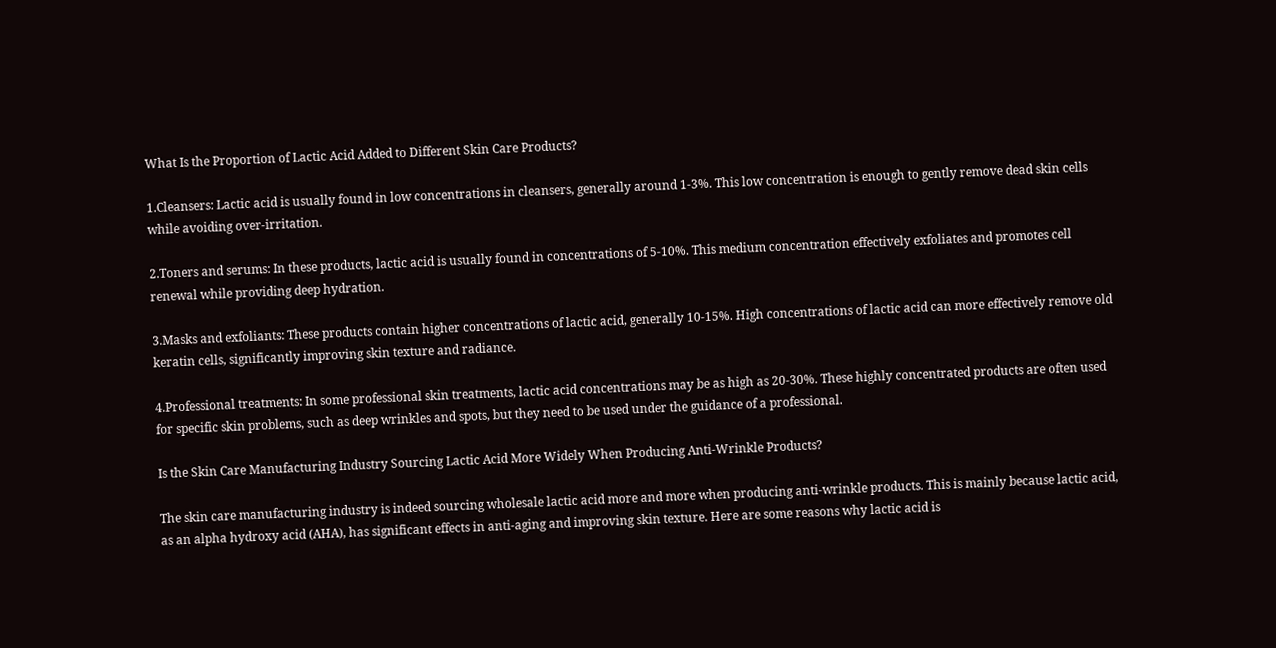What Is the Proportion of Lactic Acid Added to Different Skin Care Products?

1.Cleansers: Lactic acid is usually found in low concentrations in cleansers, generally around 1-3%. This low concentration is enough to gently remove dead skin cells while avoiding over-irritation.

2.Toners and serums: In these products, lactic acid is usually found in concentrations of 5-10%. This medium concentration effectively exfoliates and promotes cell renewal while providing deep hydration.

3.Masks and exfoliants: These products contain higher concentrations of lactic acid, generally 10-15%. High concentrations of lactic acid can more effectively remove old keratin cells, significantly improving skin texture and radiance.

4.Professional treatments: In some professional skin treatments, lactic acid concentrations may be as high as 20-30%. These highly concentrated products are often used for specific skin problems, such as deep wrinkles and spots, but they need to be used under the guidance of a professional.

Is the Skin Care Manufacturing Industry Sourcing Lactic Acid More Widely When Producing Anti-Wrinkle Products?

The skin care manufacturing industry is indeed sourcing wholesale lactic acid more and more when producing anti-wrinkle products. This is mainly because lactic acid, as an alpha hydroxy acid (AHA), has significant effects in anti-aging and improving skin texture. Here are some reasons why lactic acid is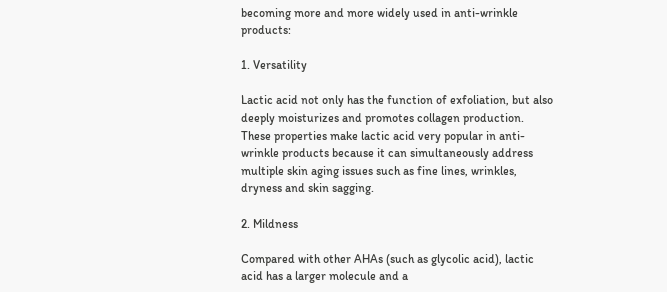becoming more and more widely used in anti-wrinkle products:

1. Versatility

Lactic acid not only has the function of exfoliation, but also deeply moisturizes and promotes collagen production. These properties make lactic acid very popular in anti-wrinkle products because it can simultaneously address multiple skin aging issues such as fine lines, wrinkles, dryness and skin sagging.

2. Mildness

Compared with other AHAs (such as glycolic acid), lactic acid has a larger molecule and a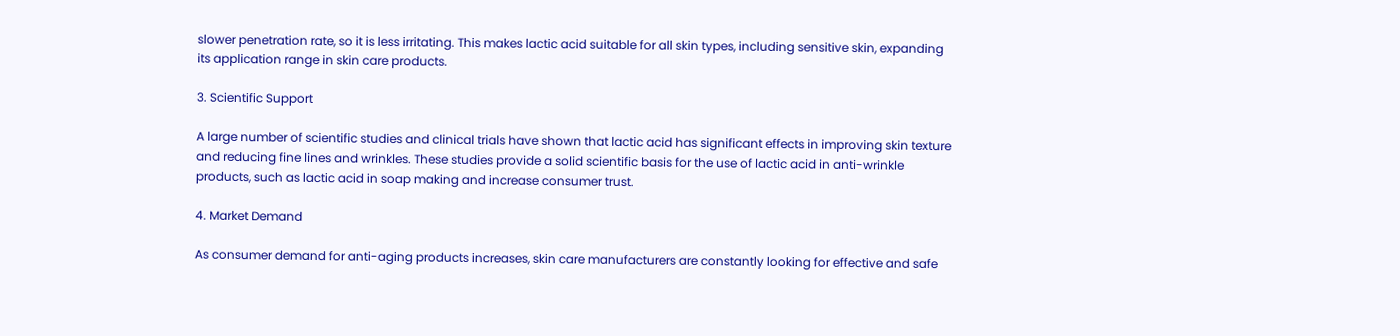slower penetration rate, so it is less irritating. This makes lactic acid suitable for all skin types, including sensitive skin, expanding its application range in skin care products.

3. Scientific Support

A large number of scientific studies and clinical trials have shown that lactic acid has significant effects in improving skin texture and reducing fine lines and wrinkles. These studies provide a solid scientific basis for the use of lactic acid in anti-wrinkle products, such as lactic acid in soap making and increase consumer trust.

4. Market Demand

As consumer demand for anti-aging products increases, skin care manufacturers are constantly looking for effective and safe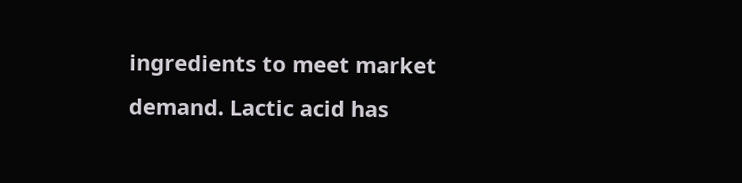ingredients to meet market demand. Lactic acid has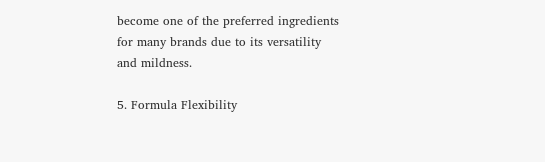become one of the preferred ingredients for many brands due to its versatility and mildness.

5. Formula Flexibility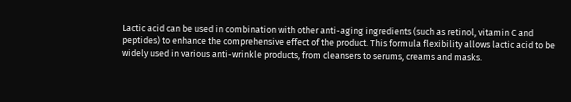Lactic acid can be used in combination with other anti-aging ingredients (such as retinol, vitamin C and peptides) to enhance the comprehensive effect of the product. This formula flexibility allows lactic acid to be widely used in various anti-wrinkle products, from cleansers to serums, creams and masks.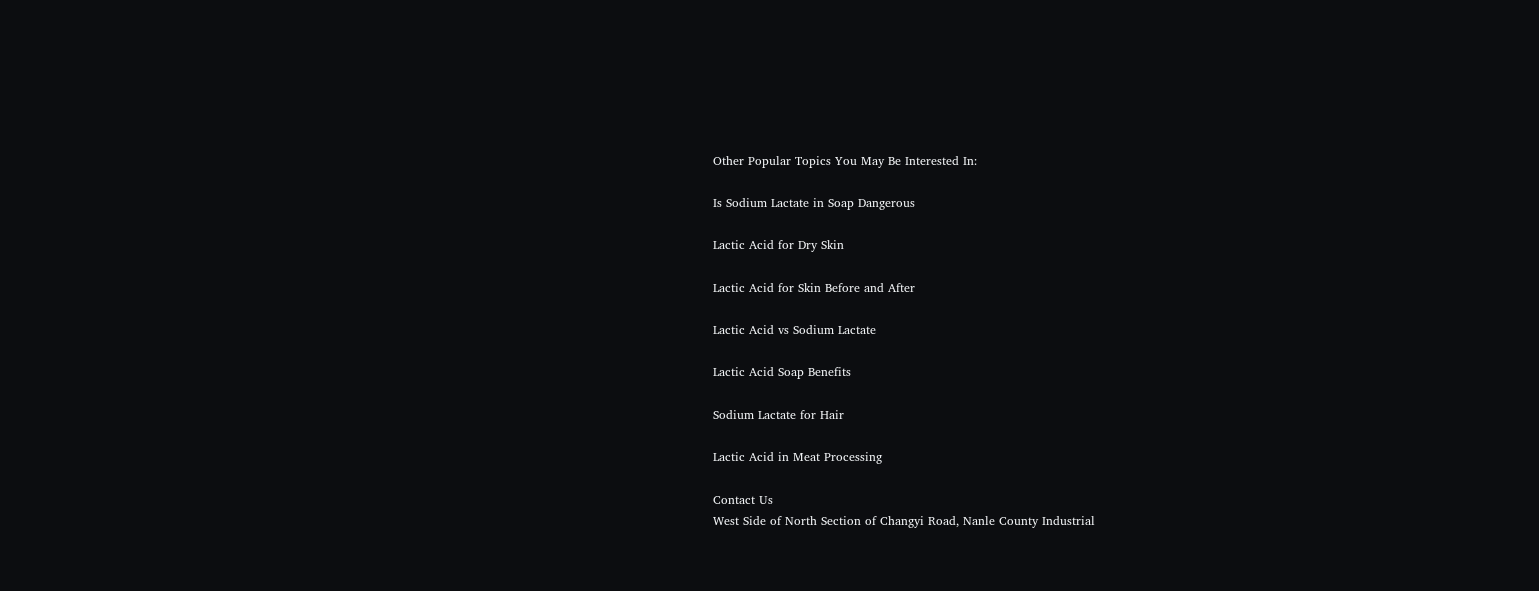Other Popular Topics You May Be Interested In:

Is Sodium Lactate in Soap Dangerous

Lactic Acid for Dry Skin

Lactic Acid for Skin Before and After

Lactic Acid vs Sodium Lactate

Lactic Acid Soap Benefits

Sodium Lactate for Hair

Lactic Acid in Meat Processing

Contact Us
West Side of North Section of Changyi Road, Nanle County Industrial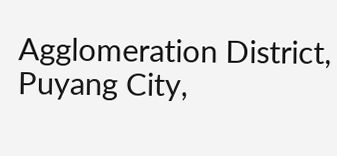Agglomeration District, Puyang City,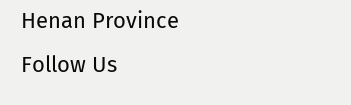Henan Province
Follow Us